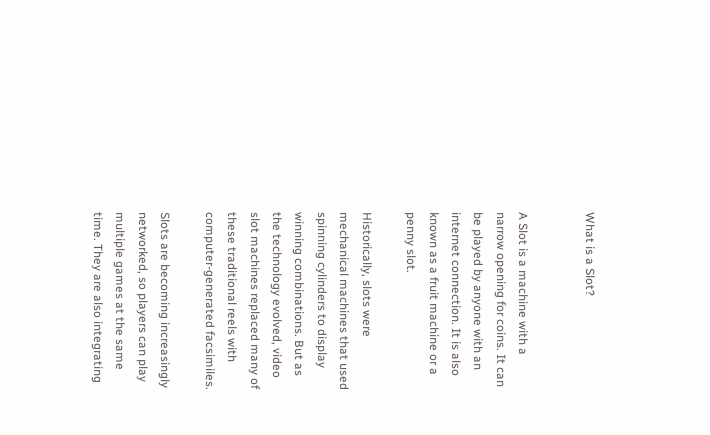What is a Slot?


A Slot is a machine with a narrow opening for coins. It can be played by anyone with an internet connection. It is also known as a fruit machine or a penny slot.

Historically, slots were mechanical machines that used spinning cylinders to display winning combinations. But as the technology evolved, video slot machines replaced many of these traditional reels with computer-generated facsimiles.

Slots are becoming increasingly networked, so players can play multiple games at the same time. They are also integrating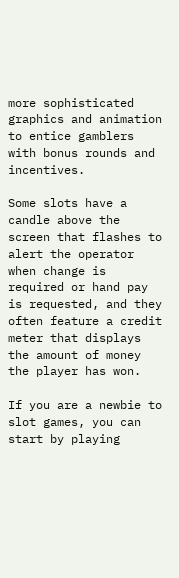more sophisticated graphics and animation to entice gamblers with bonus rounds and incentives.

Some slots have a candle above the screen that flashes to alert the operator when change is required or hand pay is requested, and they often feature a credit meter that displays the amount of money the player has won.

If you are a newbie to slot games, you can start by playing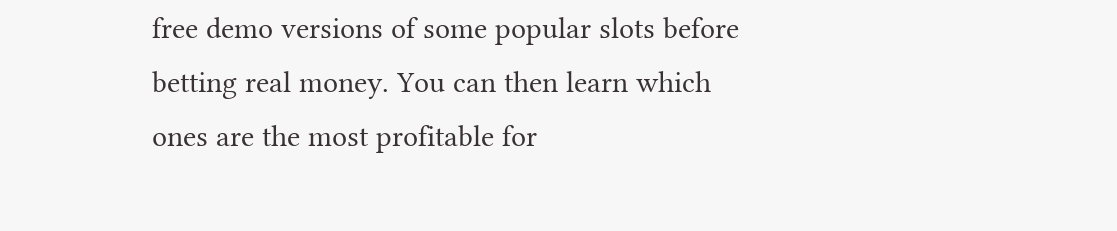free demo versions of some popular slots before betting real money. You can then learn which ones are the most profitable for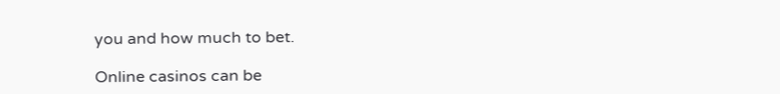you and how much to bet.

Online casinos can be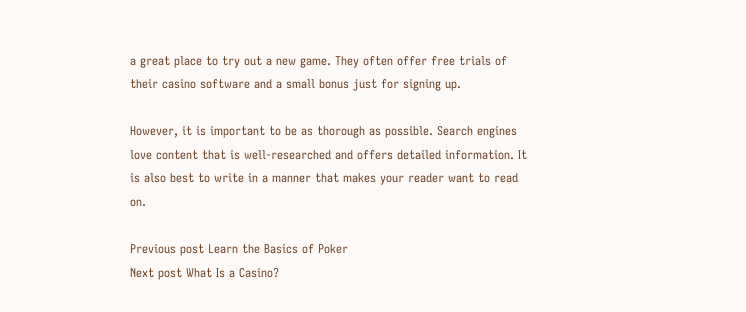a great place to try out a new game. They often offer free trials of their casino software and a small bonus just for signing up.

However, it is important to be as thorough as possible. Search engines love content that is well-researched and offers detailed information. It is also best to write in a manner that makes your reader want to read on.

Previous post Learn the Basics of Poker
Next post What Is a Casino?